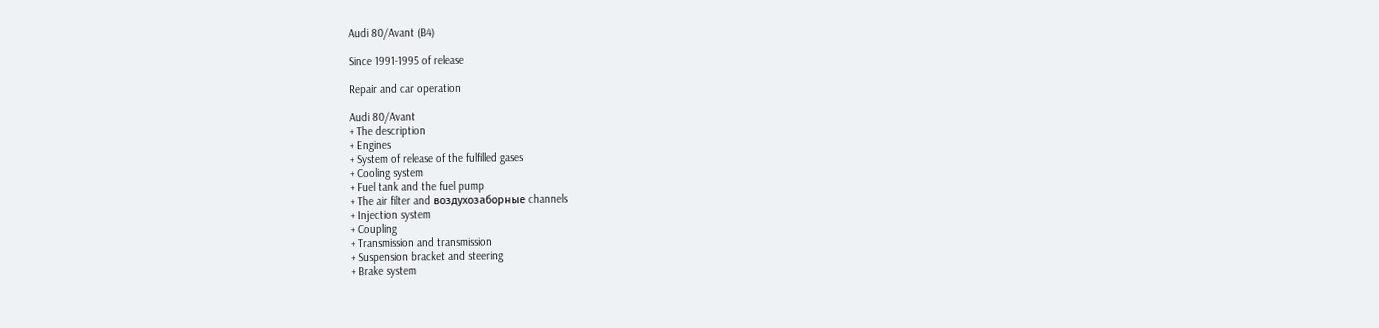Audi 80/Avant (B4)

Since 1991-1995 of release

Repair and car operation

Audi 80/Avant
+ The description
+ Engines
+ System of release of the fulfilled gases
+ Cooling system
+ Fuel tank and the fuel pump
+ The air filter and воздухозаборные channels
+ Injection system
+ Coupling
+ Transmission and transmission
+ Suspension bracket and steering
+ Brake system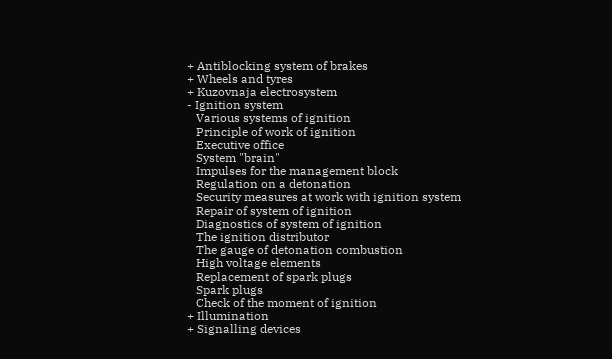+ Antiblocking system of brakes
+ Wheels and tyres
+ Kuzovnaja electrosystem
- Ignition system
   Various systems of ignition
   Principle of work of ignition
   Executive office
   System "brain"
   Impulses for the management block
   Regulation on a detonation
   Security measures at work with ignition system
   Repair of system of ignition
   Diagnostics of system of ignition
   The ignition distributor
   The gauge of detonation combustion
   High voltage elements
   Replacement of spark plugs
   Spark plugs
   Check of the moment of ignition
+ Illumination
+ Signalling devices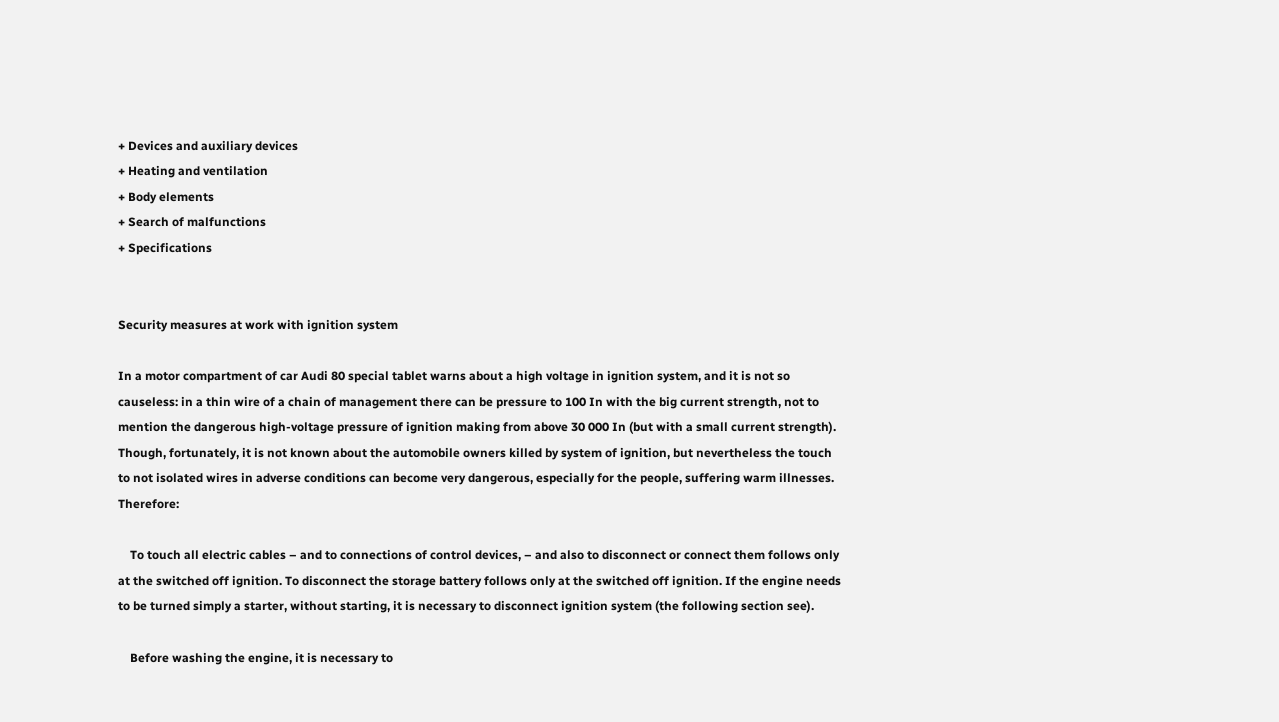+ Devices and auxiliary devices
+ Heating and ventilation
+ Body elements
+ Search of malfunctions
+ Specifications


Security measures at work with ignition system

In a motor compartment of car Audi 80 special tablet warns about a high voltage in ignition system, and it is not so causeless: in a thin wire of a chain of management there can be pressure to 100 In with the big current strength, not to mention the dangerous high-voltage pressure of ignition making from above 30 000 In (but with a small current strength). Though, fortunately, it is not known about the automobile owners killed by system of ignition, but nevertheless the touch to not isolated wires in adverse conditions can become very dangerous, especially for the people, suffering warm illnesses. Therefore:

    To touch all electric cables – and to connections of control devices, – and also to disconnect or connect them follows only at the switched off ignition. To disconnect the storage battery follows only at the switched off ignition. If the engine needs to be turned simply a starter, without starting, it is necessary to disconnect ignition system (the following section see).

    Before washing the engine, it is necessary to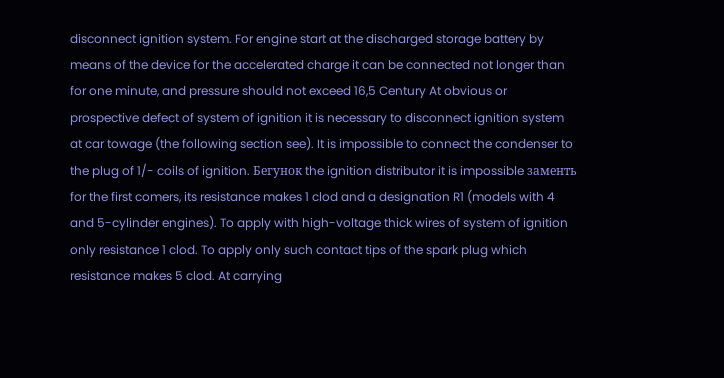disconnect ignition system. For engine start at the discharged storage battery by means of the device for the accelerated charge it can be connected not longer than for one minute, and pressure should not exceed 16,5 Century At obvious or prospective defect of system of ignition it is necessary to disconnect ignition system at car towage (the following section see). It is impossible to connect the condenser to the plug of 1/- coils of ignition. Бегунок the ignition distributor it is impossible заменть for the first comers, its resistance makes 1 clod and a designation R1 (models with 4 and 5-cylinder engines). To apply with high-voltage thick wires of system of ignition only resistance 1 clod. To apply only such contact tips of the spark plug which resistance makes 5 clod. At carrying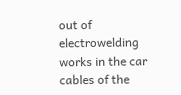out of electrowelding works in the car cables of the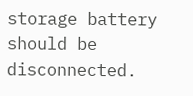storage battery should be disconnected.